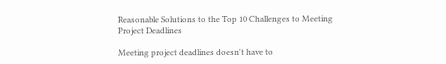Reasonable Solutions to the Top 10 Challenges to Meeting Project Deadlines

Meeting project deadlines doesn't have to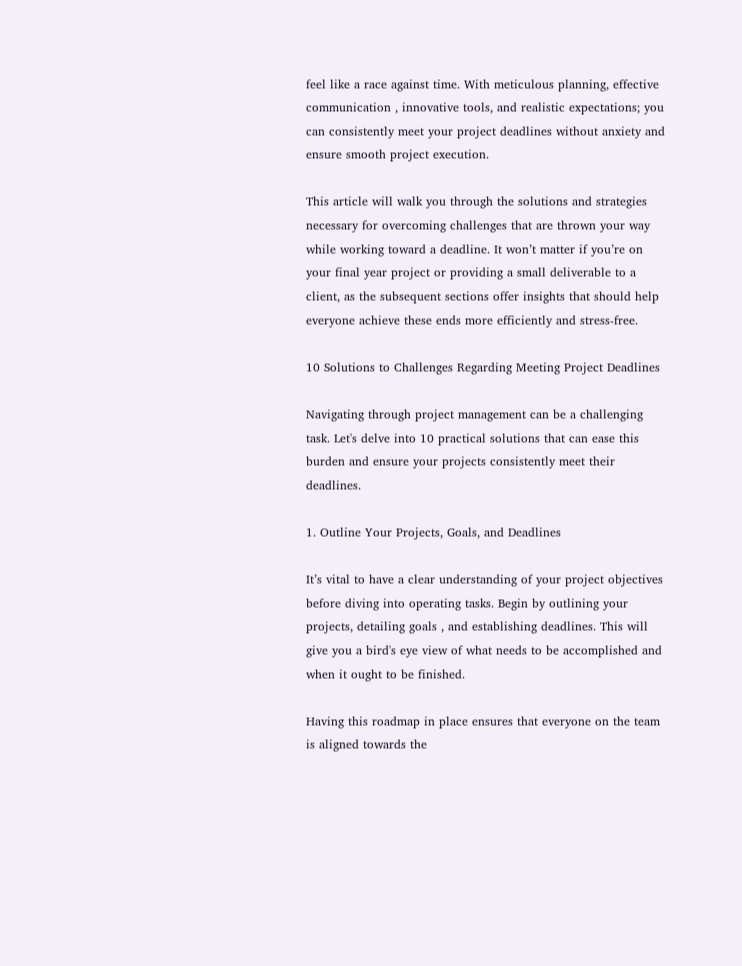feel like a race against time. With meticulous planning, effective communication , innovative tools, and realistic expectations; you can consistently meet your project deadlines without anxiety and ensure smooth project execution.

This article will walk you through the solutions and strategies necessary for overcoming challenges that are thrown your way while working toward a deadline. It won’t matter if you’re on your final year project or providing a small deliverable to a client, as the subsequent sections offer insights that should help everyone achieve these ends more efficiently and stress-free.

10 Solutions to Challenges Regarding Meeting Project Deadlines

Navigating through project management can be a challenging task. Let's delve into 10 practical solutions that can ease this burden and ensure your projects consistently meet their deadlines.

1. Outline Your Projects, Goals, and Deadlines

It’s vital to have a clear understanding of your project objectives before diving into operating tasks. Begin by outlining your projects, detailing goals , and establishing deadlines. This will give you a bird's eye view of what needs to be accomplished and when it ought to be finished.

Having this roadmap in place ensures that everyone on the team is aligned towards the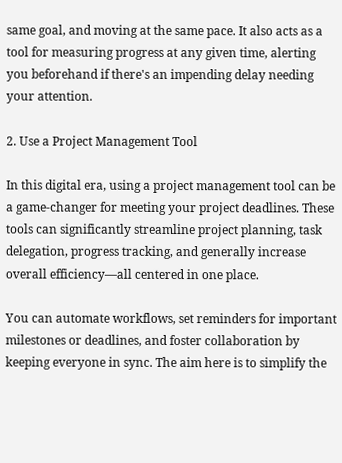same goal, and moving at the same pace. It also acts as a tool for measuring progress at any given time, alerting you beforehand if there's an impending delay needing your attention.

2. Use a Project Management Tool

In this digital era, using a project management tool can be a game-changer for meeting your project deadlines. These tools can significantly streamline project planning, task delegation, progress tracking, and generally increase overall efficiency—all centered in one place.

You can automate workflows, set reminders for important milestones or deadlines, and foster collaboration by keeping everyone in sync. The aim here is to simplify the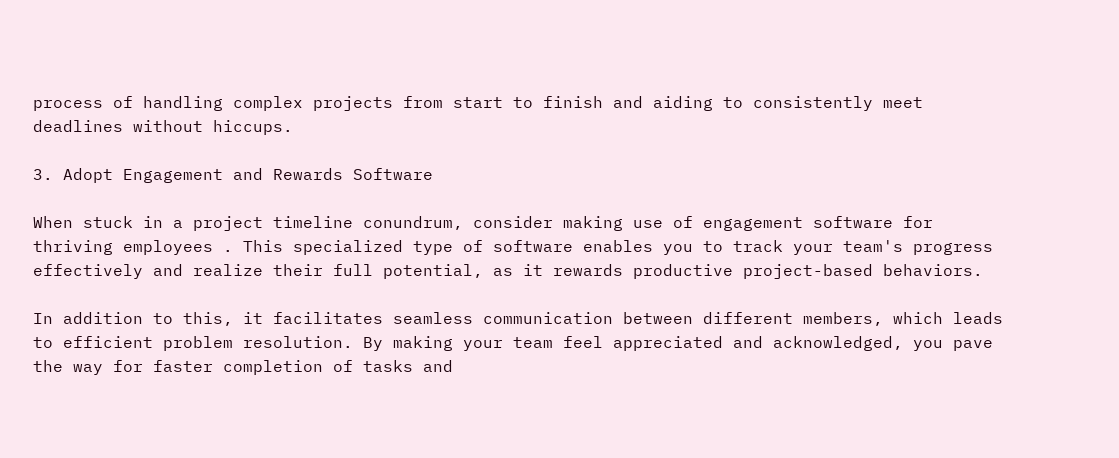process of handling complex projects from start to finish and aiding to consistently meet deadlines without hiccups.

3. Adopt Engagement and Rewards Software

When stuck in a project timeline conundrum, consider making use of engagement software for thriving employees . This specialized type of software enables you to track your team's progress effectively and realize their full potential, as it rewards productive project-based behaviors.

In addition to this, it facilitates seamless communication between different members, which leads to efficient problem resolution. By making your team feel appreciated and acknowledged, you pave the way for faster completion of tasks and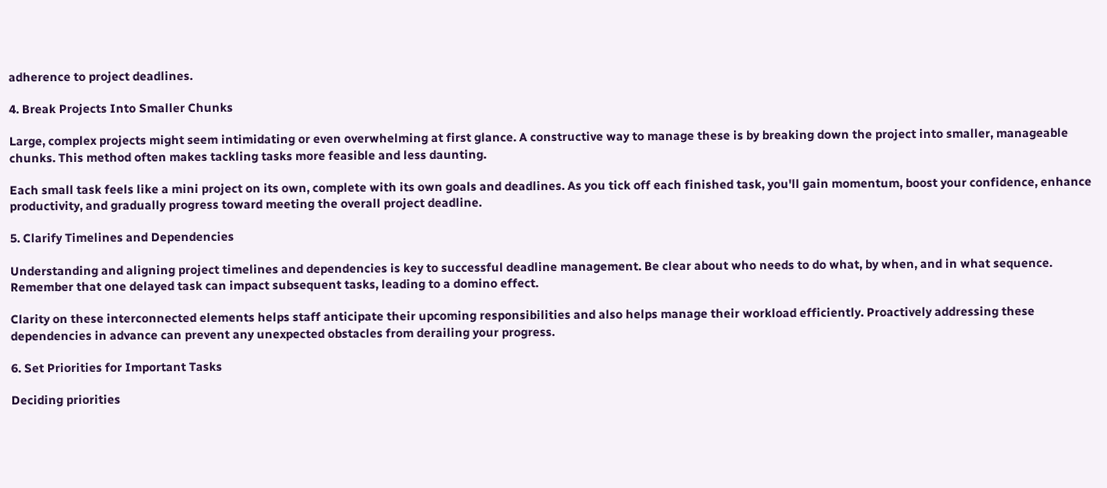adherence to project deadlines.

4. Break Projects Into Smaller Chunks

Large, complex projects might seem intimidating or even overwhelming at first glance. A constructive way to manage these is by breaking down the project into smaller, manageable chunks. This method often makes tackling tasks more feasible and less daunting.

Each small task feels like a mini project on its own, complete with its own goals and deadlines. As you tick off each finished task, you'll gain momentum, boost your confidence, enhance productivity, and gradually progress toward meeting the overall project deadline.

5. Clarify Timelines and Dependencies

Understanding and aligning project timelines and dependencies is key to successful deadline management. Be clear about who needs to do what, by when, and in what sequence. Remember that one delayed task can impact subsequent tasks, leading to a domino effect.

Clarity on these interconnected elements helps staff anticipate their upcoming responsibilities and also helps manage their workload efficiently. Proactively addressing these dependencies in advance can prevent any unexpected obstacles from derailing your progress.

6. Set Priorities for Important Tasks

Deciding priorities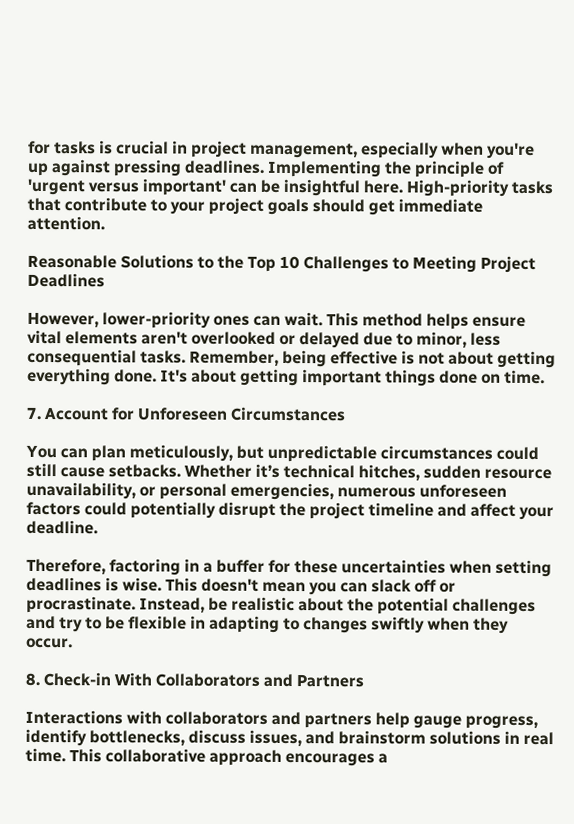for tasks is crucial in project management, especially when you're up against pressing deadlines. Implementing the principle of 'urgent versus important' can be insightful here. High-priority tasks that contribute to your project goals should get immediate attention.

Reasonable Solutions to the Top 10 Challenges to Meeting Project Deadlines

However, lower-priority ones can wait. This method helps ensure vital elements aren't overlooked or delayed due to minor, less consequential tasks. Remember, being effective is not about getting everything done. It's about getting important things done on time.

7. Account for Unforeseen Circumstances

You can plan meticulously, but unpredictable circumstances could still cause setbacks. Whether it’s technical hitches, sudden resource unavailability, or personal emergencies, numerous unforeseen factors could potentially disrupt the project timeline and affect your deadline.

Therefore, factoring in a buffer for these uncertainties when setting deadlines is wise. This doesn't mean you can slack off or procrastinate. Instead, be realistic about the potential challenges and try to be flexible in adapting to changes swiftly when they occur.

8. Check-in With Collaborators and Partners

Interactions with collaborators and partners help gauge progress, identify bottlenecks, discuss issues, and brainstorm solutions in real time. This collaborative approach encourages a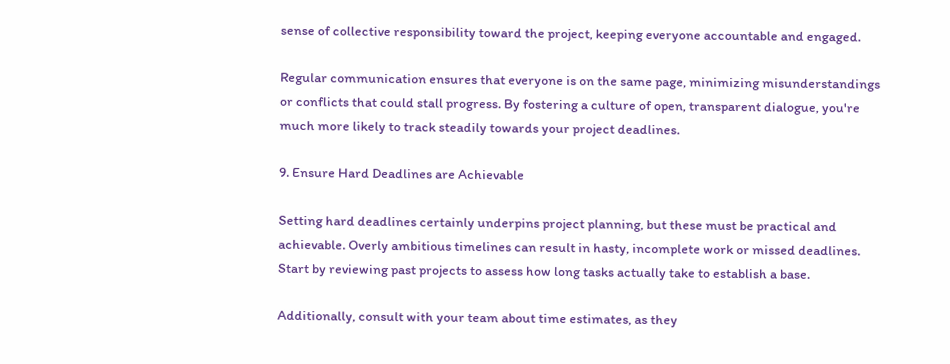sense of collective responsibility toward the project, keeping everyone accountable and engaged.

Regular communication ensures that everyone is on the same page, minimizing misunderstandings or conflicts that could stall progress. By fostering a culture of open, transparent dialogue, you're much more likely to track steadily towards your project deadlines.

9. Ensure Hard Deadlines are Achievable

Setting hard deadlines certainly underpins project planning, but these must be practical and achievable. Overly ambitious timelines can result in hasty, incomplete work or missed deadlines. Start by reviewing past projects to assess how long tasks actually take to establish a base.

Additionally, consult with your team about time estimates, as they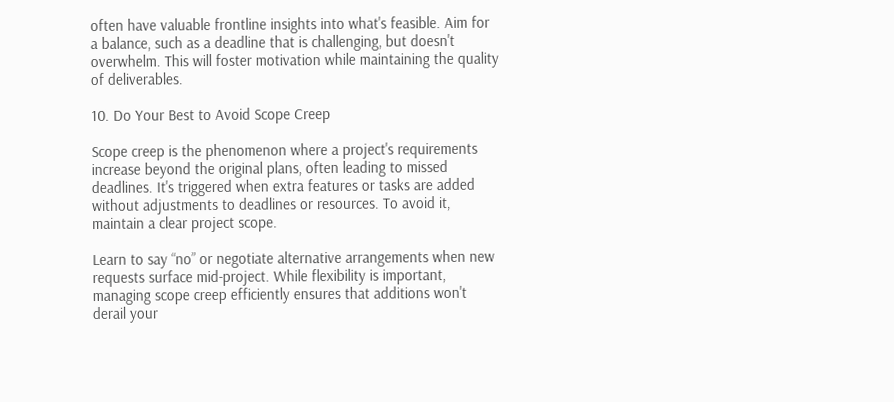often have valuable frontline insights into what's feasible. Aim for a balance, such as a deadline that is challenging, but doesn't overwhelm. This will foster motivation while maintaining the quality of deliverables.

10. Do Your Best to Avoid Scope Creep

Scope creep is the phenomenon where a project's requirements increase beyond the original plans, often leading to missed deadlines. It's triggered when extra features or tasks are added without adjustments to deadlines or resources. To avoid it, maintain a clear project scope.

Learn to say “no” or negotiate alternative arrangements when new requests surface mid-project. While flexibility is important, managing scope creep efficiently ensures that additions won't derail your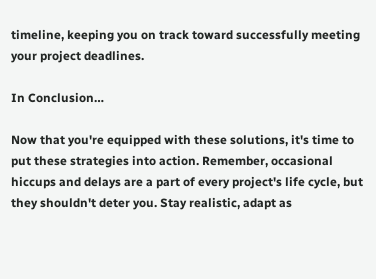timeline, keeping you on track toward successfully meeting your project deadlines.

In Conclusion…

Now that you're equipped with these solutions, it's time to put these strategies into action. Remember, occasional hiccups and delays are a part of every project's life cycle, but they shouldn't deter you. Stay realistic, adapt as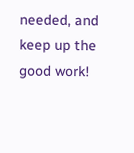needed, and keep up the good work!